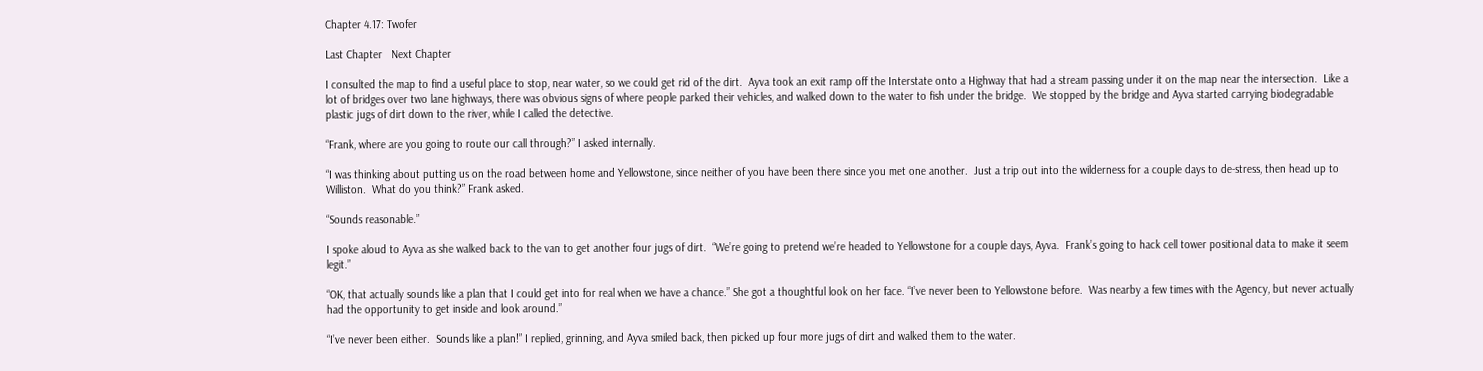Chapter 4.17: Twofer

Last Chapter   Next Chapter

I consulted the map to find a useful place to stop, near water, so we could get rid of the dirt.  Ayva took an exit ramp off the Interstate onto a Highway that had a stream passing under it on the map near the intersection.  Like a lot of bridges over two lane highways, there was obvious signs of where people parked their vehicles, and walked down to the water to fish under the bridge.  We stopped by the bridge and Ayva started carrying biodegradable plastic jugs of dirt down to the river, while I called the detective.

“Frank, where are you going to route our call through?” I asked internally.

“I was thinking about putting us on the road between home and Yellowstone, since neither of you have been there since you met one another.  Just a trip out into the wilderness for a couple days to de-stress, then head up to Williston.  What do you think?” Frank asked.

“Sounds reasonable.”

I spoke aloud to Ayva as she walked back to the van to get another four jugs of dirt.  “We’re going to pretend we’re headed to Yellowstone for a couple days, Ayva.  Frank’s going to hack cell tower positional data to make it seem legit.”

“OK, that actually sounds like a plan that I could get into for real when we have a chance.” She got a thoughtful look on her face. “I’ve never been to Yellowstone before.  Was nearby a few times with the Agency, but never actually had the opportunity to get inside and look around.”

“I’ve never been either.  Sounds like a plan!” I replied, grinning, and Ayva smiled back, then picked up four more jugs of dirt and walked them to the water.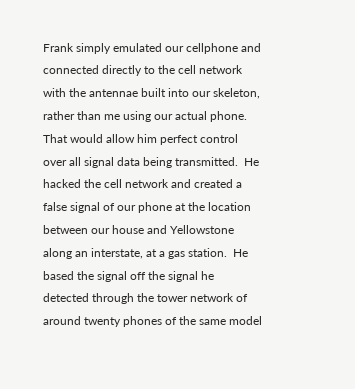Frank simply emulated our cellphone and connected directly to the cell network with the antennae built into our skeleton, rather than me using our actual phone.  That would allow him perfect control over all signal data being transmitted.  He hacked the cell network and created a false signal of our phone at the location between our house and Yellowstone along an interstate, at a gas station.  He based the signal off the signal he detected through the tower network of around twenty phones of the same model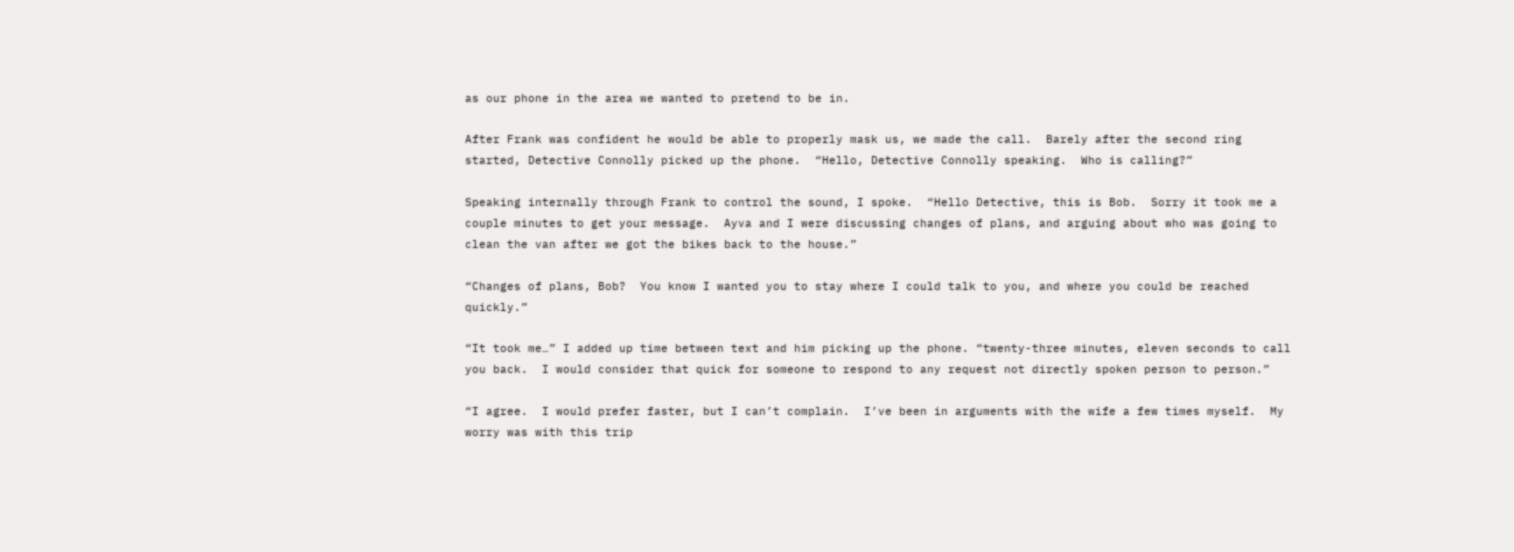as our phone in the area we wanted to pretend to be in.

After Frank was confident he would be able to properly mask us, we made the call.  Barely after the second ring started, Detective Connolly picked up the phone.  “Hello, Detective Connolly speaking.  Who is calling?”

Speaking internally through Frank to control the sound, I spoke.  “Hello Detective, this is Bob.  Sorry it took me a couple minutes to get your message.  Ayva and I were discussing changes of plans, and arguing about who was going to clean the van after we got the bikes back to the house.”

“Changes of plans, Bob?  You know I wanted you to stay where I could talk to you, and where you could be reached quickly.”

“It took me…” I added up time between text and him picking up the phone. “twenty-three minutes, eleven seconds to call you back.  I would consider that quick for someone to respond to any request not directly spoken person to person.”

“I agree.  I would prefer faster, but I can’t complain.  I’ve been in arguments with the wife a few times myself.  My worry was with this trip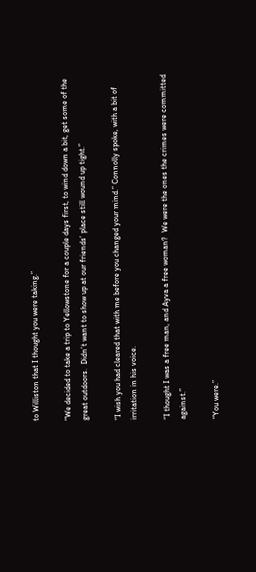to Williston that I thought you were taking.”

“We decided to take a trip to Yellowstone for a couple days first, to wind down a bit, get some of the great outdoors.  Didn’t want to show up at our friends’ place still wound up tight.”

“I wish you had cleared that with me before you changed your mind.” Connolly spoke, with a bit of irritation in his voice.

“I thought I was a free man, and Ayva a free woman?  We were the ones the crimes were committed against.”

“You were.”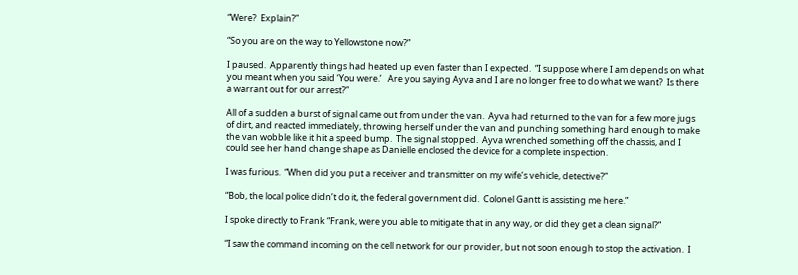“Were?  Explain?”

“So you are on the way to Yellowstone now?”

I paused.  Apparently things had heated up even faster than I expected.  “I suppose where I am depends on what you meant when you said ‘You were.’   Are you saying Ayva and I are no longer free to do what we want?  Is there a warrant out for our arrest?”

All of a sudden a burst of signal came out from under the van.  Ayva had returned to the van for a few more jugs of dirt, and reacted immediately, throwing herself under the van and punching something hard enough to make the van wobble like it hit a speed bump.  The signal stopped.  Ayva wrenched something off the chassis, and I could see her hand change shape as Danielle enclosed the device for a complete inspection.

I was furious.  “When did you put a receiver and transmitter on my wife’s vehicle, detective?”

“Bob, the local police didn’t do it, the federal government did.  Colonel Gantt is assisting me here.”

I spoke directly to Frank “Frank, were you able to mitigate that in any way, or did they get a clean signal?”

“I saw the command incoming on the cell network for our provider, but not soon enough to stop the activation.  I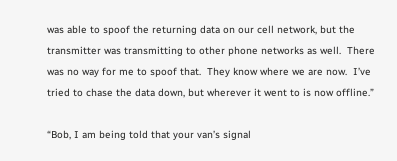was able to spoof the returning data on our cell network, but the transmitter was transmitting to other phone networks as well.  There was no way for me to spoof that.  They know where we are now.  I’ve tried to chase the data down, but wherever it went to is now offline.”

“Bob, I am being told that your van’s signal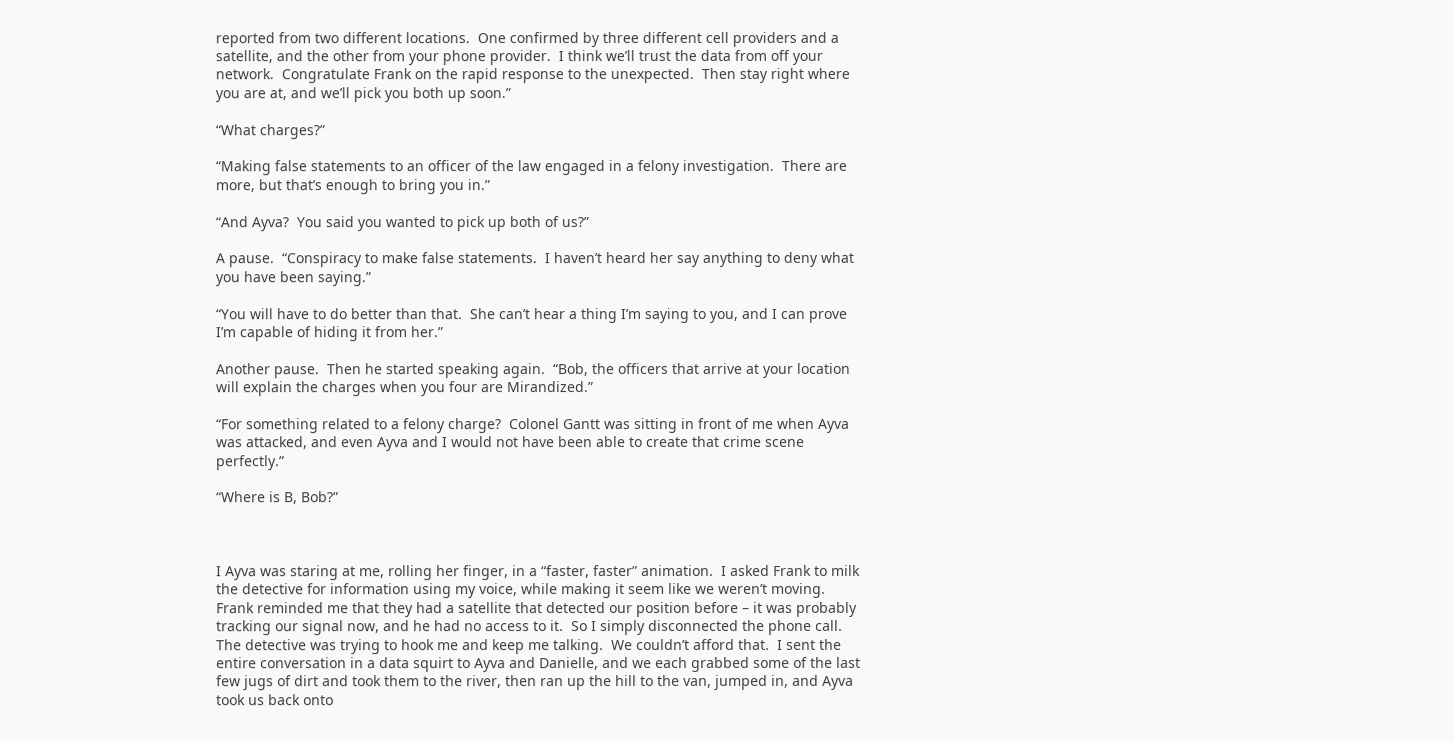reported from two different locations.  One confirmed by three different cell providers and a satellite, and the other from your phone provider.  I think we’ll trust the data from off your network.  Congratulate Frank on the rapid response to the unexpected.  Then stay right where you are at, and we’ll pick you both up soon.”

“What charges?”

“Making false statements to an officer of the law engaged in a felony investigation.  There are more, but that’s enough to bring you in.”

“And Ayva?  You said you wanted to pick up both of us?”

A pause.  “Conspiracy to make false statements.  I haven’t heard her say anything to deny what you have been saying.”

“You will have to do better than that.  She can’t hear a thing I’m saying to you, and I can prove I’m capable of hiding it from her.”

Another pause.  Then he started speaking again.  “Bob, the officers that arrive at your location will explain the charges when you four are Mirandized.”

“For something related to a felony charge?  Colonel Gantt was sitting in front of me when Ayva was attacked, and even Ayva and I would not have been able to create that crime scene perfectly.”

“Where is B, Bob?”



I Ayva was staring at me, rolling her finger, in a “faster, faster” animation.  I asked Frank to milk the detective for information using my voice, while making it seem like we weren’t moving.  Frank reminded me that they had a satellite that detected our position before – it was probably tracking our signal now, and he had no access to it.  So I simply disconnected the phone call.  The detective was trying to hook me and keep me talking.  We couldn’t afford that.  I sent the entire conversation in a data squirt to Ayva and Danielle, and we each grabbed some of the last few jugs of dirt and took them to the river, then ran up the hill to the van, jumped in, and Ayva took us back onto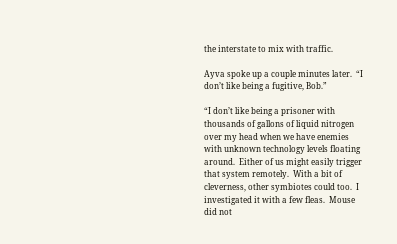the interstate to mix with traffic.

Ayva spoke up a couple minutes later.  “I don’t like being a fugitive, Bob.”

“I don’t like being a prisoner with thousands of gallons of liquid nitrogen over my head when we have enemies with unknown technology levels floating around.  Either of us might easily trigger that system remotely.  With a bit of cleverness, other symbiotes could too.  I investigated it with a few fleas.  Mouse did not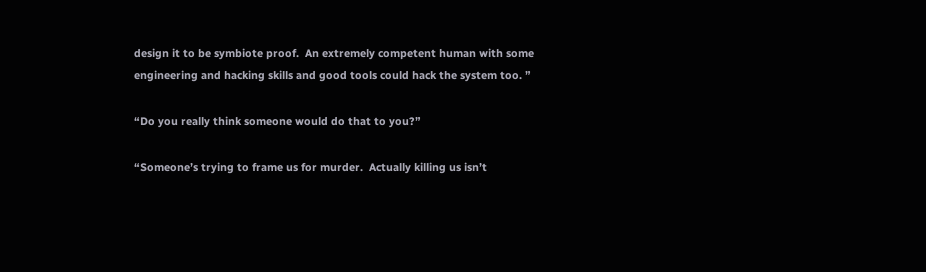design it to be symbiote proof.  An extremely competent human with some engineering and hacking skills and good tools could hack the system too. ”

“Do you really think someone would do that to you?”

“Someone’s trying to frame us for murder.  Actually killing us isn’t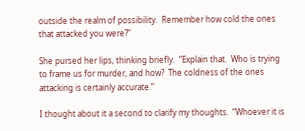outside the realm of possibility.  Remember how cold the ones that attacked you were?”

She pursed her lips, thinking briefly.  “Explain that.  Who is trying to frame us for murder, and how?  The coldness of the ones attacking is certainly accurate.”

I thought about it a second to clarify my thoughts.  “Whoever it is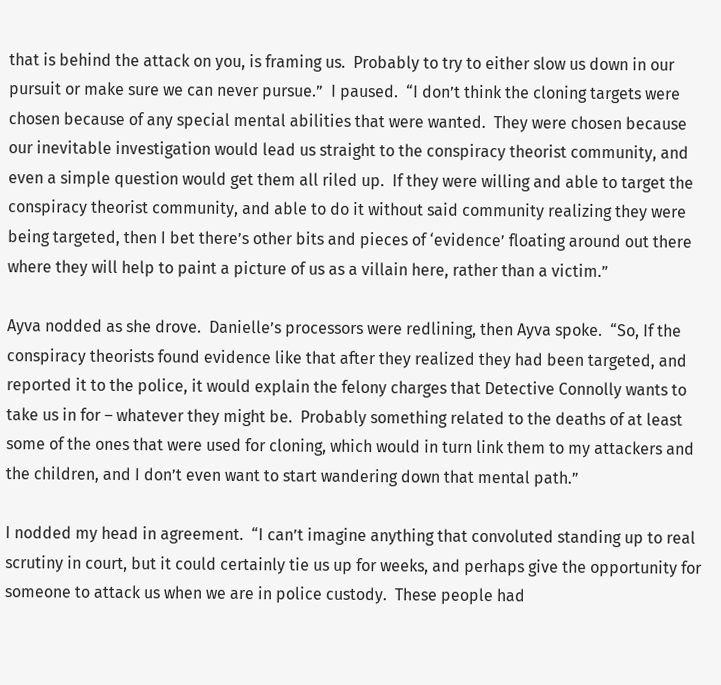that is behind the attack on you, is framing us.  Probably to try to either slow us down in our pursuit or make sure we can never pursue.”  I paused.  “I don’t think the cloning targets were chosen because of any special mental abilities that were wanted.  They were chosen because our inevitable investigation would lead us straight to the conspiracy theorist community, and even a simple question would get them all riled up.  If they were willing and able to target the conspiracy theorist community, and able to do it without said community realizing they were being targeted, then I bet there’s other bits and pieces of ‘evidence’ floating around out there where they will help to paint a picture of us as a villain here, rather than a victim.”

Ayva nodded as she drove.  Danielle’s processors were redlining, then Ayva spoke.  “So, If the conspiracy theorists found evidence like that after they realized they had been targeted, and reported it to the police, it would explain the felony charges that Detective Connolly wants to take us in for – whatever they might be.  Probably something related to the deaths of at least some of the ones that were used for cloning, which would in turn link them to my attackers and the children, and I don’t even want to start wandering down that mental path.”

I nodded my head in agreement.  “I can’t imagine anything that convoluted standing up to real scrutiny in court, but it could certainly tie us up for weeks, and perhaps give the opportunity for someone to attack us when we are in police custody.  These people had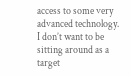access to some very advanced technology.  I don’t want to be sitting around as a target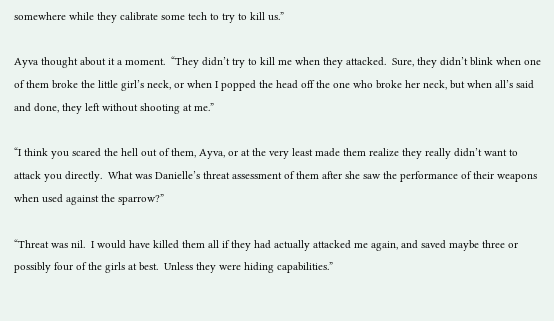somewhere while they calibrate some tech to try to kill us.”

Ayva thought about it a moment.  “They didn’t try to kill me when they attacked.  Sure, they didn’t blink when one of them broke the little girl’s neck, or when I popped the head off the one who broke her neck, but when all’s said and done, they left without shooting at me.”

“I think you scared the hell out of them, Ayva, or at the very least made them realize they really didn’t want to attack you directly.  What was Danielle’s threat assessment of them after she saw the performance of their weapons when used against the sparrow?”

“Threat was nil.  I would have killed them all if they had actually attacked me again, and saved maybe three or possibly four of the girls at best.  Unless they were hiding capabilities.”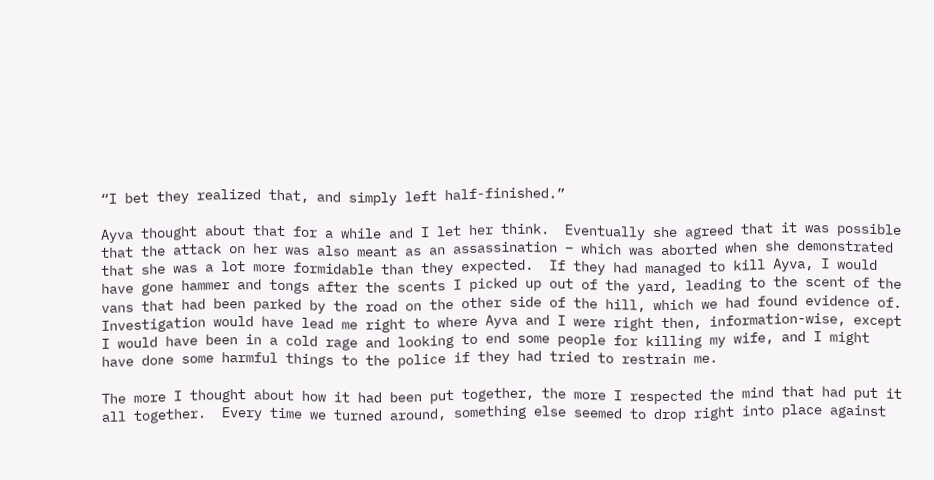“I bet they realized that, and simply left half-finished.”

Ayva thought about that for a while and I let her think.  Eventually she agreed that it was possible that the attack on her was also meant as an assassination – which was aborted when she demonstrated that she was a lot more formidable than they expected.  If they had managed to kill Ayva, I would have gone hammer and tongs after the scents I picked up out of the yard, leading to the scent of the vans that had been parked by the road on the other side of the hill, which we had found evidence of.  Investigation would have lead me right to where Ayva and I were right then, information-wise, except I would have been in a cold rage and looking to end some people for killing my wife, and I might have done some harmful things to the police if they had tried to restrain me.

The more I thought about how it had been put together, the more I respected the mind that had put it all together.  Every time we turned around, something else seemed to drop right into place against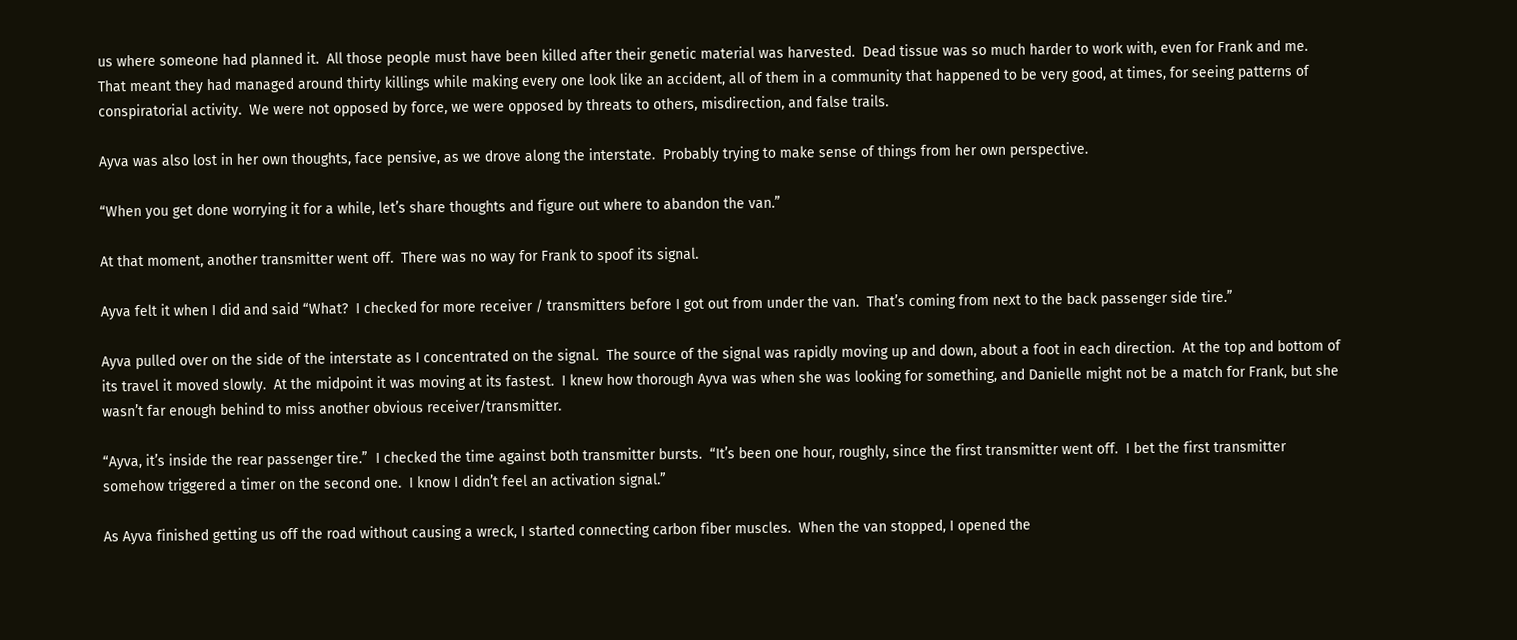us where someone had planned it.  All those people must have been killed after their genetic material was harvested.  Dead tissue was so much harder to work with, even for Frank and me.  That meant they had managed around thirty killings while making every one look like an accident, all of them in a community that happened to be very good, at times, for seeing patterns of conspiratorial activity.  We were not opposed by force, we were opposed by threats to others, misdirection, and false trails.

Ayva was also lost in her own thoughts, face pensive, as we drove along the interstate.  Probably trying to make sense of things from her own perspective.

“When you get done worrying it for a while, let’s share thoughts and figure out where to abandon the van.”

At that moment, another transmitter went off.  There was no way for Frank to spoof its signal.

Ayva felt it when I did and said “What?  I checked for more receiver / transmitters before I got out from under the van.  That’s coming from next to the back passenger side tire.”

Ayva pulled over on the side of the interstate as I concentrated on the signal.  The source of the signal was rapidly moving up and down, about a foot in each direction.  At the top and bottom of its travel it moved slowly.  At the midpoint it was moving at its fastest.  I knew how thorough Ayva was when she was looking for something, and Danielle might not be a match for Frank, but she wasn’t far enough behind to miss another obvious receiver/transmitter.

“Ayva, it’s inside the rear passenger tire.”  I checked the time against both transmitter bursts.  “It’s been one hour, roughly, since the first transmitter went off.  I bet the first transmitter somehow triggered a timer on the second one.  I know I didn’t feel an activation signal.”

As Ayva finished getting us off the road without causing a wreck, I started connecting carbon fiber muscles.  When the van stopped, I opened the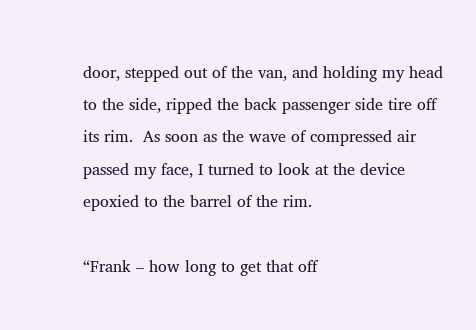door, stepped out of the van, and holding my head to the side, ripped the back passenger side tire off its rim.  As soon as the wave of compressed air passed my face, I turned to look at the device epoxied to the barrel of the rim.

“Frank – how long to get that off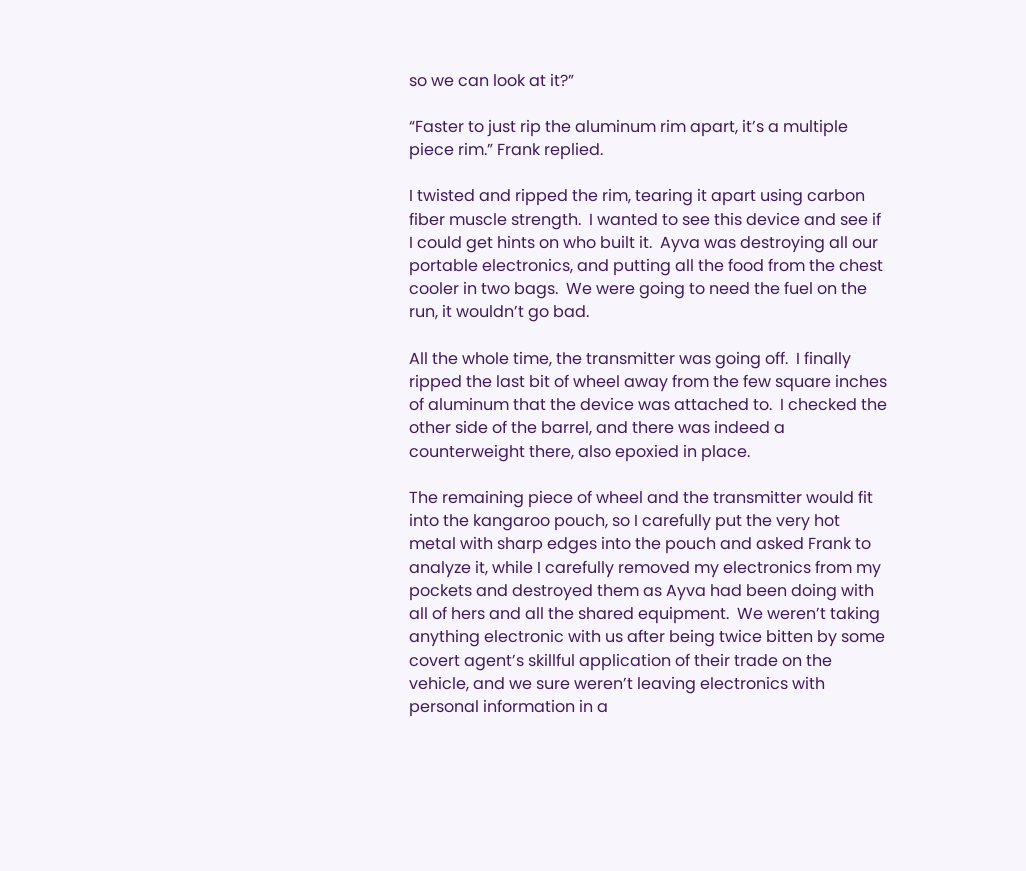so we can look at it?”

“Faster to just rip the aluminum rim apart, it’s a multiple piece rim.” Frank replied.

I twisted and ripped the rim, tearing it apart using carbon fiber muscle strength.  I wanted to see this device and see if I could get hints on who built it.  Ayva was destroying all our portable electronics, and putting all the food from the chest cooler in two bags.  We were going to need the fuel on the run, it wouldn’t go bad.

All the whole time, the transmitter was going off.  I finally ripped the last bit of wheel away from the few square inches of aluminum that the device was attached to.  I checked the other side of the barrel, and there was indeed a counterweight there, also epoxied in place.

The remaining piece of wheel and the transmitter would fit into the kangaroo pouch, so I carefully put the very hot metal with sharp edges into the pouch and asked Frank to analyze it, while I carefully removed my electronics from my pockets and destroyed them as Ayva had been doing with all of hers and all the shared equipment.  We weren’t taking anything electronic with us after being twice bitten by some covert agent’s skillful application of their trade on the vehicle, and we sure weren’t leaving electronics with personal information in a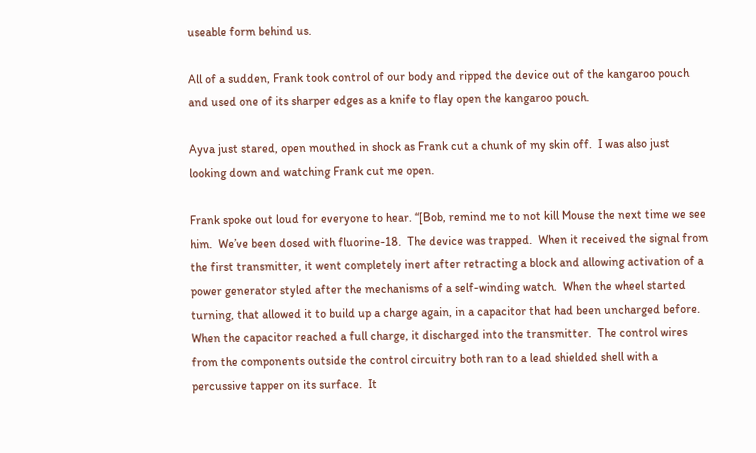useable form behind us.

All of a sudden, Frank took control of our body and ripped the device out of the kangaroo pouch and used one of its sharper edges as a knife to flay open the kangaroo pouch.

Ayva just stared, open mouthed in shock as Frank cut a chunk of my skin off.  I was also just looking down and watching Frank cut me open.

Frank spoke out loud for everyone to hear. “[Bob, remind me to not kill Mouse the next time we see him.  We’ve been dosed with fluorine-18.  The device was trapped.  When it received the signal from the first transmitter, it went completely inert after retracting a block and allowing activation of a power generator styled after the mechanisms of a self-winding watch.  When the wheel started turning, that allowed it to build up a charge again, in a capacitor that had been uncharged before.  When the capacitor reached a full charge, it discharged into the transmitter.  The control wires from the components outside the control circuitry both ran to a lead shielded shell with a percussive tapper on its surface.  It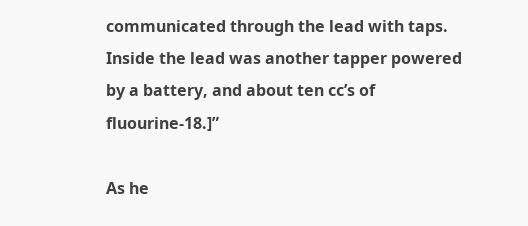communicated through the lead with taps.  Inside the lead was another tapper powered by a battery, and about ten cc’s of fluourine-18.]”

As he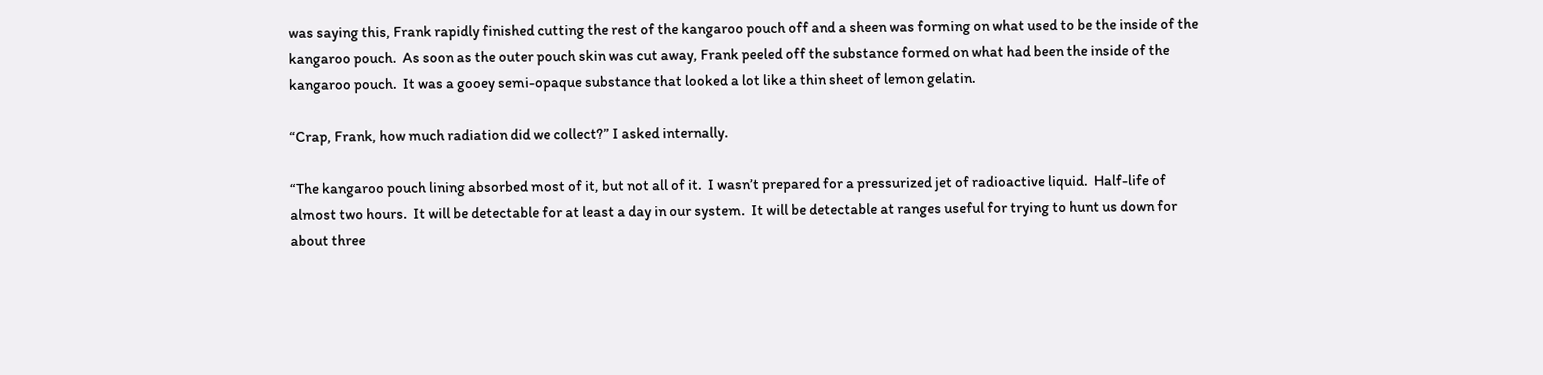was saying this, Frank rapidly finished cutting the rest of the kangaroo pouch off and a sheen was forming on what used to be the inside of the kangaroo pouch.  As soon as the outer pouch skin was cut away, Frank peeled off the substance formed on what had been the inside of the kangaroo pouch.  It was a gooey semi-opaque substance that looked a lot like a thin sheet of lemon gelatin.

“Crap, Frank, how much radiation did we collect?” I asked internally.

“The kangaroo pouch lining absorbed most of it, but not all of it.  I wasn’t prepared for a pressurized jet of radioactive liquid.  Half-life of almost two hours.  It will be detectable for at least a day in our system.  It will be detectable at ranges useful for trying to hunt us down for about three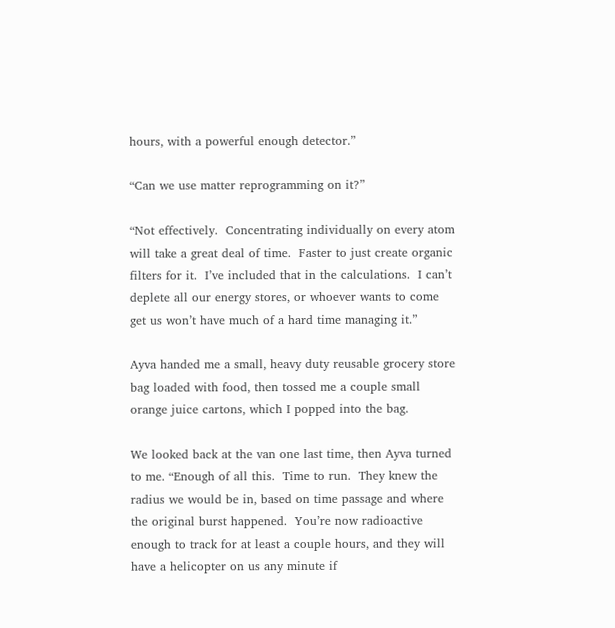hours, with a powerful enough detector.”

“Can we use matter reprogramming on it?”

“Not effectively.  Concentrating individually on every atom will take a great deal of time.  Faster to just create organic filters for it.  I’ve included that in the calculations.  I can’t deplete all our energy stores, or whoever wants to come get us won’t have much of a hard time managing it.”

Ayva handed me a small, heavy duty reusable grocery store bag loaded with food, then tossed me a couple small orange juice cartons, which I popped into the bag.

We looked back at the van one last time, then Ayva turned to me. “Enough of all this.  Time to run.  They knew the radius we would be in, based on time passage and where the original burst happened.  You’re now radioactive enough to track for at least a couple hours, and they will have a helicopter on us any minute if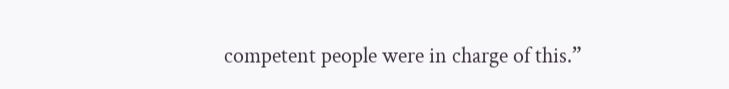competent people were in charge of this.”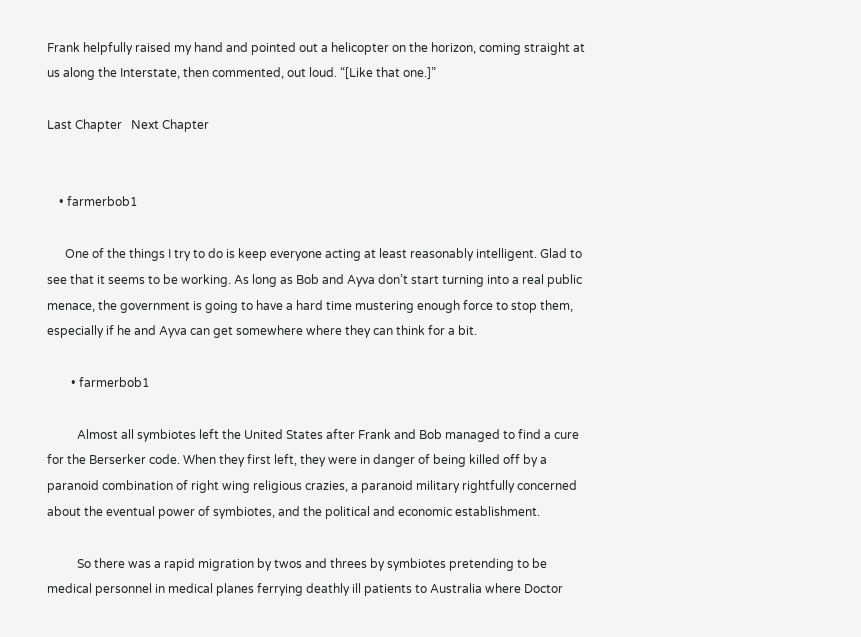Frank helpfully raised my hand and pointed out a helicopter on the horizon, coming straight at us along the Interstate, then commented, out loud. “[Like that one.]”

Last Chapter   Next Chapter


    • farmerbob1

      One of the things I try to do is keep everyone acting at least reasonably intelligent. Glad to see that it seems to be working. As long as Bob and Ayva don’t start turning into a real public menace, the government is going to have a hard time mustering enough force to stop them, especially if he and Ayva can get somewhere where they can think for a bit.

        • farmerbob1

          Almost all symbiotes left the United States after Frank and Bob managed to find a cure for the Berserker code. When they first left, they were in danger of being killed off by a paranoid combination of right wing religious crazies, a paranoid military rightfully concerned about the eventual power of symbiotes, and the political and economic establishment.

          So there was a rapid migration by twos and threes by symbiotes pretending to be medical personnel in medical planes ferrying deathly ill patients to Australia where Doctor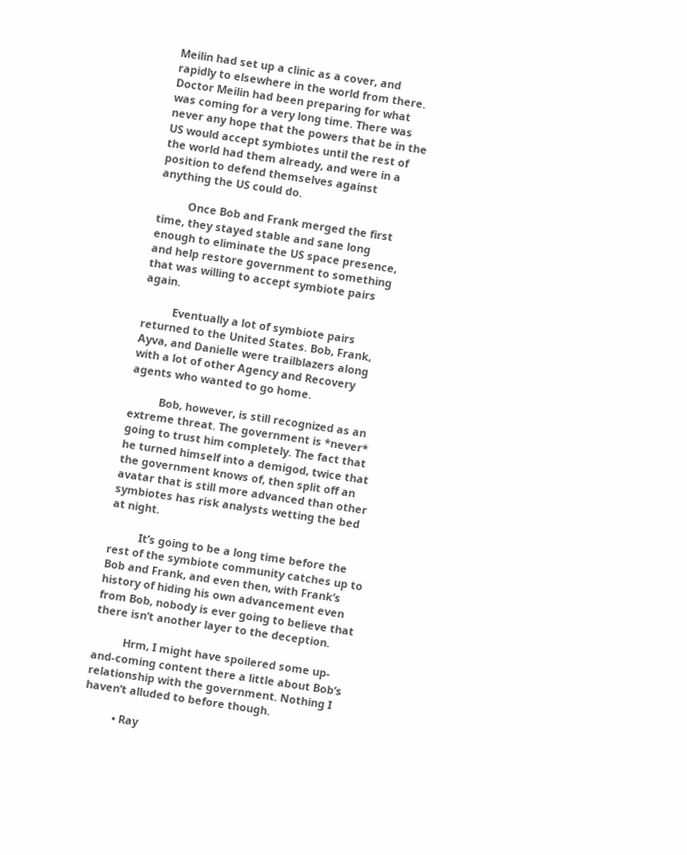Meilin had set up a clinic as a cover, and rapidly to elsewhere in the world from there. Doctor Meilin had been preparing for what was coming for a very long time. There was never any hope that the powers that be in the US would accept symbiotes until the rest of the world had them already, and were in a position to defend themselves against anything the US could do.

          Once Bob and Frank merged the first time, they stayed stable and sane long enough to eliminate the US space presence, and help restore government to something that was willing to accept symbiote pairs again.

          Eventually a lot of symbiote pairs returned to the United States. Bob, Frank, Ayva, and Danielle were trailblazers along with a lot of other Agency and Recovery agents who wanted to go home.

          Bob, however, is still recognized as an extreme threat. The government is *never* going to trust him completely. The fact that he turned himself into a demigod, twice that the government knows of, then split off an avatar that is still more advanced than other symbiotes has risk analysts wetting the bed at night.

          It’s going to be a long time before the rest of the symbiote community catches up to Bob and Frank, and even then, with Frank’s history of hiding his own advancement even from Bob, nobody is ever going to believe that there isn’t another layer to the deception.

          Hrm, I might have spoilered some up-and-coming content there a little about Bob’s relationship with the government. Nothing I haven’t alluded to before though.

          • Ray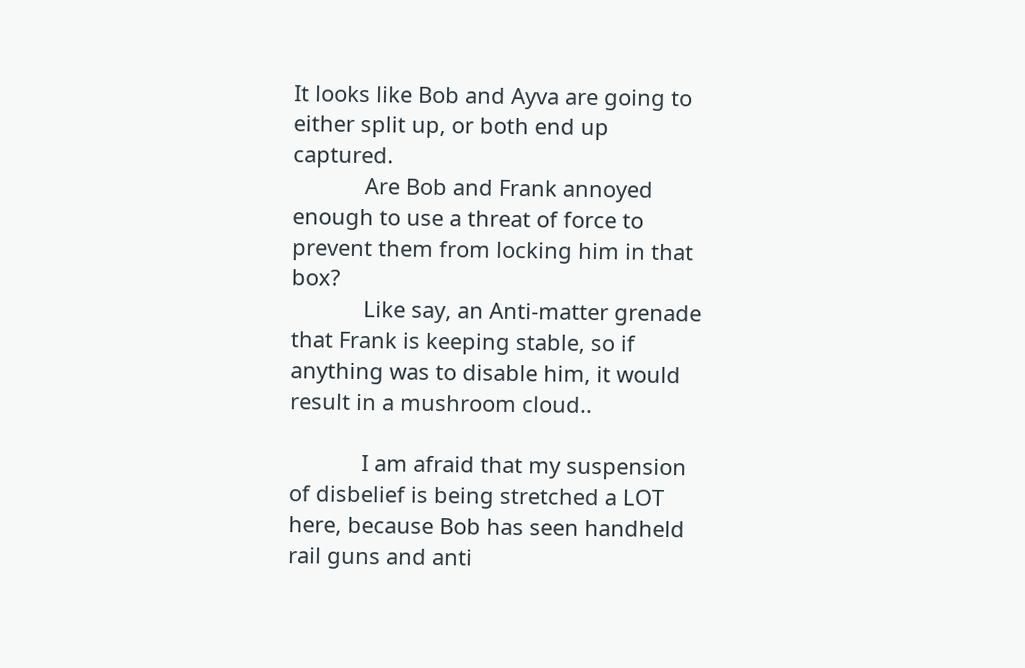It looks like Bob and Ayva are going to either split up, or both end up captured.
            Are Bob and Frank annoyed enough to use a threat of force to prevent them from locking him in that box?
            Like say, an Anti-matter grenade that Frank is keeping stable, so if anything was to disable him, it would result in a mushroom cloud..

            I am afraid that my suspension of disbelief is being stretched a LOT here, because Bob has seen handheld rail guns and anti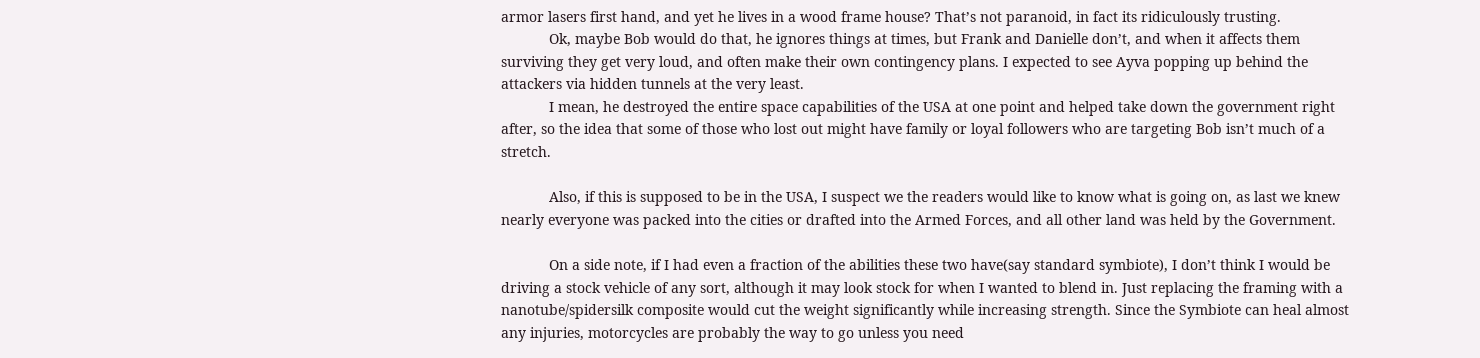armor lasers first hand, and yet he lives in a wood frame house? That’s not paranoid, in fact its ridiculously trusting.
            Ok, maybe Bob would do that, he ignores things at times, but Frank and Danielle don’t, and when it affects them surviving they get very loud, and often make their own contingency plans. I expected to see Ayva popping up behind the attackers via hidden tunnels at the very least.
            I mean, he destroyed the entire space capabilities of the USA at one point and helped take down the government right after, so the idea that some of those who lost out might have family or loyal followers who are targeting Bob isn’t much of a stretch.

            Also, if this is supposed to be in the USA, I suspect we the readers would like to know what is going on, as last we knew nearly everyone was packed into the cities or drafted into the Armed Forces, and all other land was held by the Government.

            On a side note, if I had even a fraction of the abilities these two have(say standard symbiote), I don’t think I would be driving a stock vehicle of any sort, although it may look stock for when I wanted to blend in. Just replacing the framing with a nanotube/spidersilk composite would cut the weight significantly while increasing strength. Since the Symbiote can heal almost any injuries, motorcycles are probably the way to go unless you need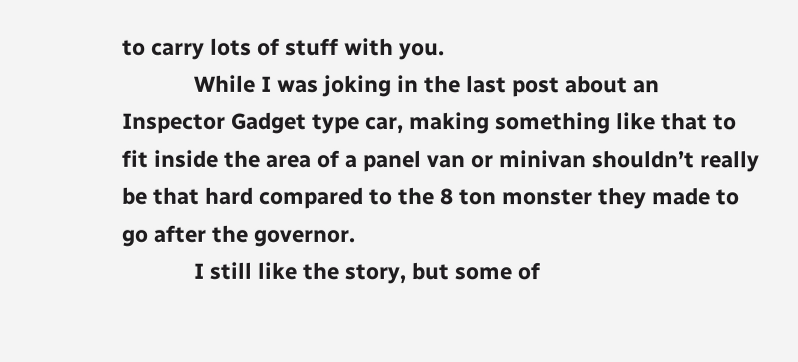to carry lots of stuff with you.
            While I was joking in the last post about an Inspector Gadget type car, making something like that to fit inside the area of a panel van or minivan shouldn’t really be that hard compared to the 8 ton monster they made to go after the governor.
            I still like the story, but some of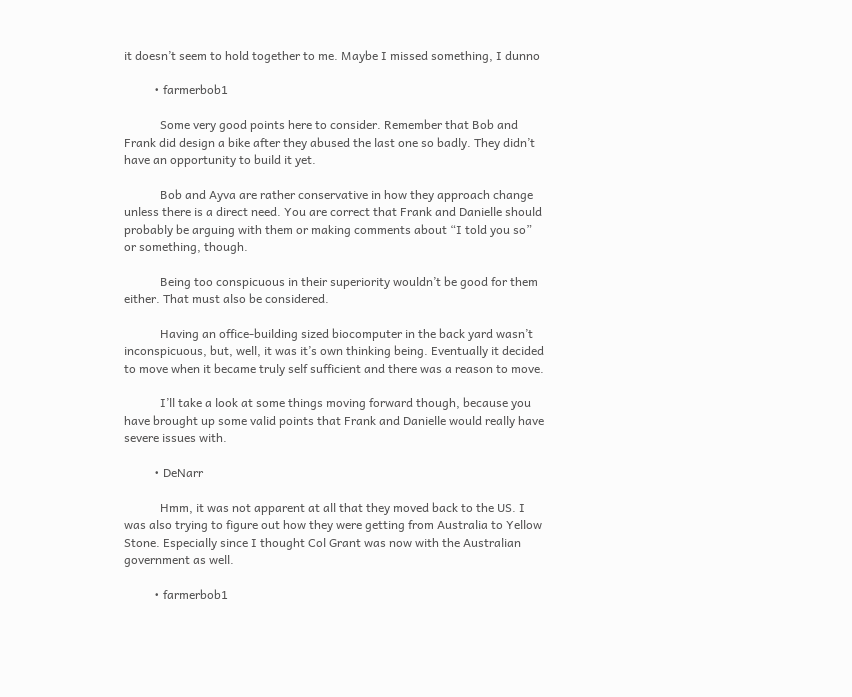it doesn’t seem to hold together to me. Maybe I missed something, I dunno

          • farmerbob1

            Some very good points here to consider. Remember that Bob and Frank did design a bike after they abused the last one so badly. They didn’t have an opportunity to build it yet.

            Bob and Ayva are rather conservative in how they approach change unless there is a direct need. You are correct that Frank and Danielle should probably be arguing with them or making comments about “I told you so” or something, though.

            Being too conspicuous in their superiority wouldn’t be good for them either. That must also be considered.

            Having an office-building sized biocomputer in the back yard wasn’t inconspicuous, but, well, it was it’s own thinking being. Eventually it decided to move when it became truly self sufficient and there was a reason to move.

            I’ll take a look at some things moving forward though, because you have brought up some valid points that Frank and Danielle would really have severe issues with.

          • DeNarr

            Hmm, it was not apparent at all that they moved back to the US. I was also trying to figure out how they were getting from Australia to Yellow Stone. Especially since I thought Col Grant was now with the Australian government as well.

          • farmerbob1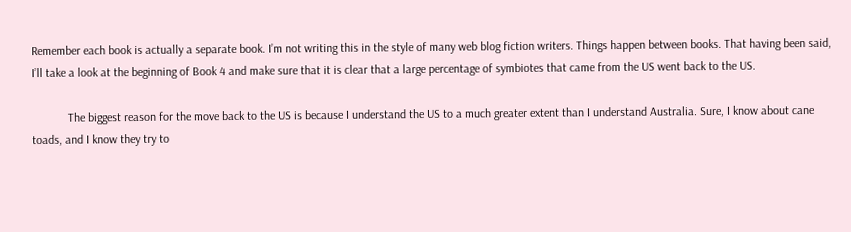Remember each book is actually a separate book. I’m not writing this in the style of many web blog fiction writers. Things happen between books. That having been said, I’ll take a look at the beginning of Book 4 and make sure that it is clear that a large percentage of symbiotes that came from the US went back to the US.

            The biggest reason for the move back to the US is because I understand the US to a much greater extent than I understand Australia. Sure, I know about cane toads, and I know they try to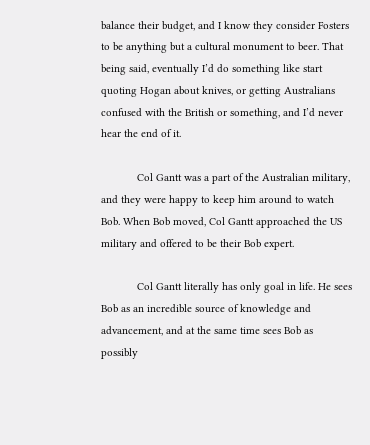balance their budget, and I know they consider Fosters to be anything but a cultural monument to beer. That being said, eventually I’d do something like start quoting Hogan about knives, or getting Australians confused with the British or something, and I’d never hear the end of it.

            Col Gantt was a part of the Australian military, and they were happy to keep him around to watch Bob. When Bob moved, Col Gantt approached the US military and offered to be their Bob expert.

            Col Gantt literally has only goal in life. He sees Bob as an incredible source of knowledge and advancement, and at the same time sees Bob as possibly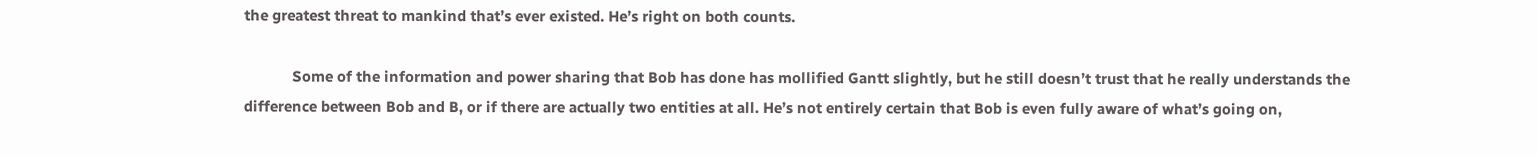the greatest threat to mankind that’s ever existed. He’s right on both counts.

            Some of the information and power sharing that Bob has done has mollified Gantt slightly, but he still doesn’t trust that he really understands the difference between Bob and B, or if there are actually two entities at all. He’s not entirely certain that Bob is even fully aware of what’s going on,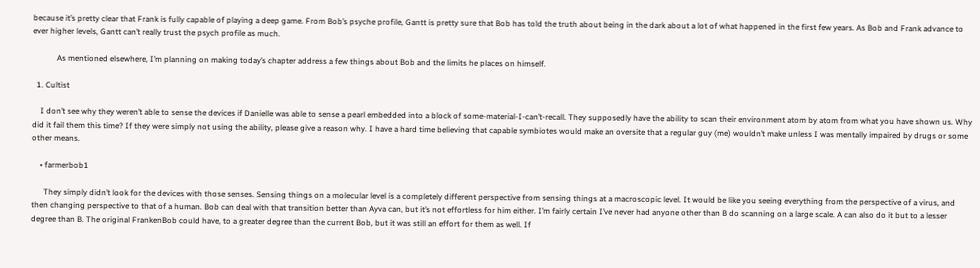because it’s pretty clear that Frank is fully capable of playing a deep game. From Bob’s psyche profile, Gantt is pretty sure that Bob has told the truth about being in the dark about a lot of what happened in the first few years. As Bob and Frank advance to ever higher levels, Gantt can’t really trust the psych profile as much.

            As mentioned elsewhere, I’m planning on making today’s chapter address a few things about Bob and the limits he places on himself.

  1. Cultist

    I don’t see why they weren’t able to sense the devices if Danielle was able to sense a pearl embedded into a block of some-material-I-can’t-recall. They supposedly have the ability to scan their environment atom by atom from what you have shown us. Why did it fail them this time? If they were simply not using the ability, please give a reason why. I have a hard time believing that capable symbiotes would make an oversite that a regular guy (me) wouldn’t make unless I was mentally impaired by drugs or some other means.

    • farmerbob1

      They simply didn’t look for the devices with those senses. Sensing things on a molecular level is a completely different perspective from sensing things at a macroscopic level. It would be like you seeing everything from the perspective of a virus, and then changing perspective to that of a human. Bob can deal with that transition better than Ayva can, but it’s not effortless for him either. I’m fairly certain I’ve never had anyone other than B do scanning on a large scale. A can also do it but to a lesser degree than B. The original FrankenBob could have, to a greater degree than the current Bob, but it was still an effort for them as well. If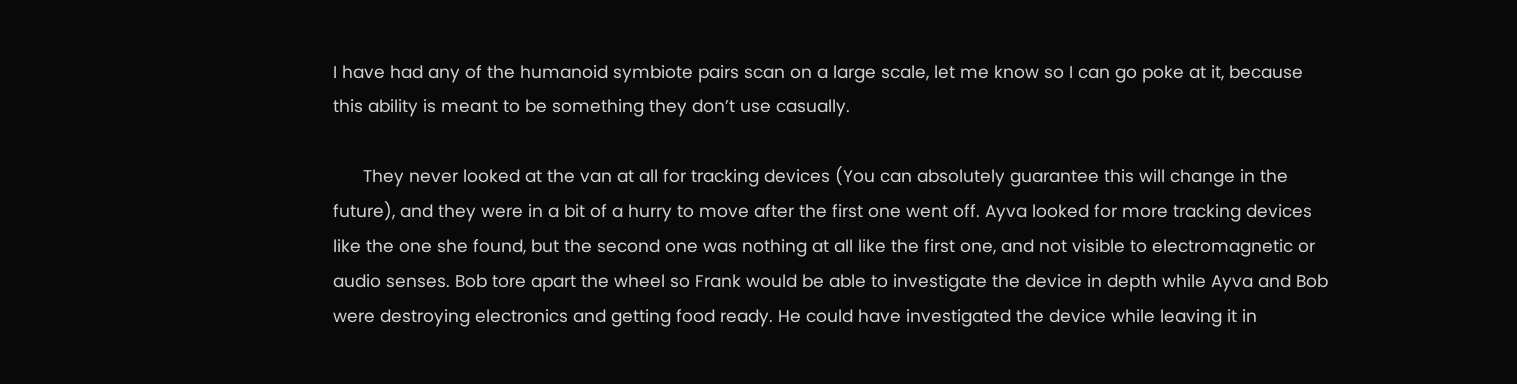I have had any of the humanoid symbiote pairs scan on a large scale, let me know so I can go poke at it, because this ability is meant to be something they don’t use casually.

      They never looked at the van at all for tracking devices (You can absolutely guarantee this will change in the future), and they were in a bit of a hurry to move after the first one went off. Ayva looked for more tracking devices like the one she found, but the second one was nothing at all like the first one, and not visible to electromagnetic or audio senses. Bob tore apart the wheel so Frank would be able to investigate the device in depth while Ayva and Bob were destroying electronics and getting food ready. He could have investigated the device while leaving it in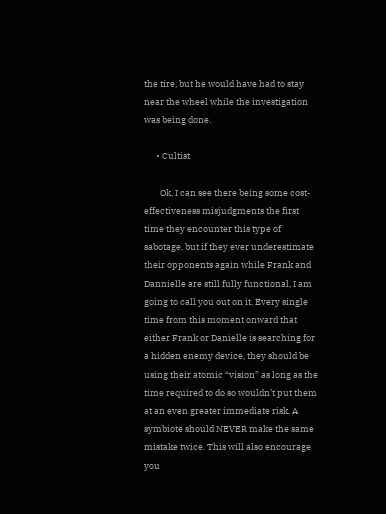the tire, but he would have had to stay near the wheel while the investigation was being done.

      • Cultist

        Ok, I can see there being some cost-effectiveness misjudgments the first time they encounter this type of sabotage, but if they ever underestimate their opponents again while Frank and Dannielle are still fully functional, I am going to call you out on it. Every single time from this moment onward that either Frank or Danielle is searching for a hidden enemy device, they should be using their atomic “vision” as long as the time required to do so wouldn’t put them at an even greater immediate risk. A symbiote should NEVER make the same mistake twice. This will also encourage you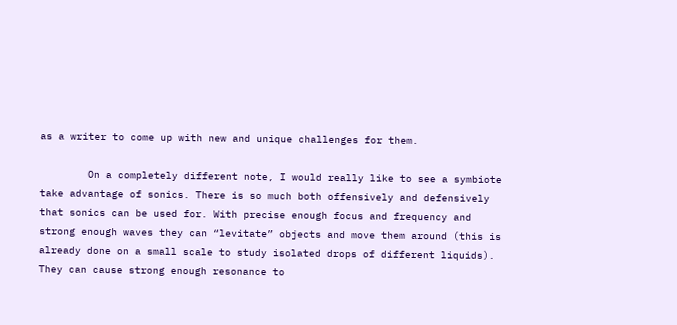as a writer to come up with new and unique challenges for them.

        On a completely different note, I would really like to see a symbiote take advantage of sonics. There is so much both offensively and defensively that sonics can be used for. With precise enough focus and frequency and strong enough waves they can “levitate” objects and move them around (this is already done on a small scale to study isolated drops of different liquids). They can cause strong enough resonance to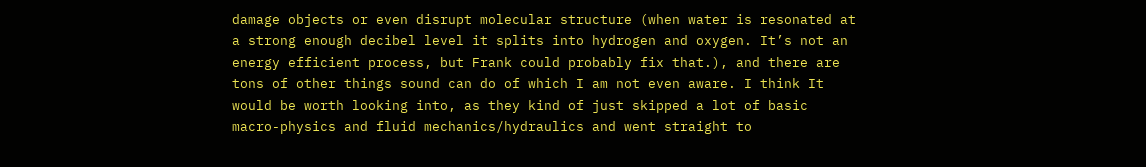damage objects or even disrupt molecular structure (when water is resonated at a strong enough decibel level it splits into hydrogen and oxygen. It’s not an energy efficient process, but Frank could probably fix that.), and there are tons of other things sound can do of which I am not even aware. I think It would be worth looking into, as they kind of just skipped a lot of basic macro-physics and fluid mechanics/hydraulics and went straight to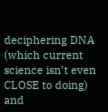deciphering DNA (which current science isn’t even CLOSE to doing) and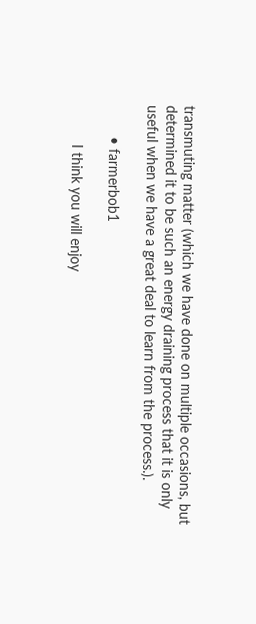transmuting matter (which we have done on multiple occasions, but determined it to be such an energy draining process that it is only useful when we have a great deal to learn from the process.).

        • farmerbob1

          I think you will enjoy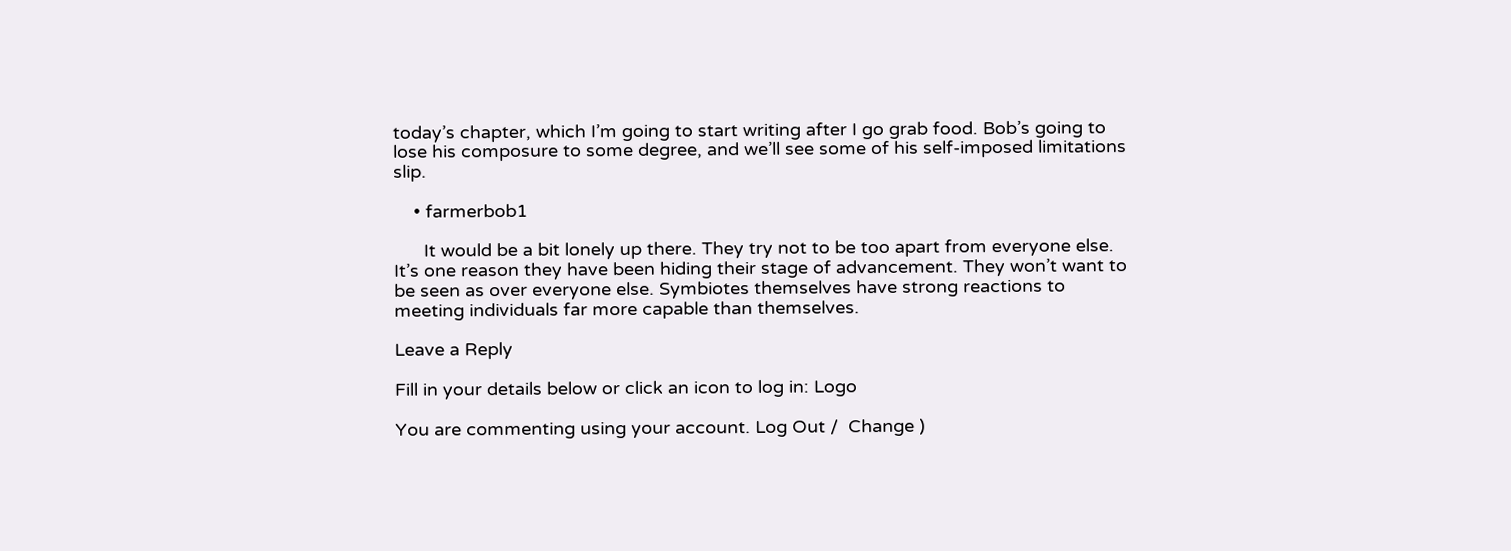today’s chapter, which I’m going to start writing after I go grab food. Bob’s going to lose his composure to some degree, and we’ll see some of his self-imposed limitations slip.

    • farmerbob1

      It would be a bit lonely up there. They try not to be too apart from everyone else. It’s one reason they have been hiding their stage of advancement. They won’t want to be seen as over everyone else. Symbiotes themselves have strong reactions to meeting individuals far more capable than themselves.

Leave a Reply

Fill in your details below or click an icon to log in: Logo

You are commenting using your account. Log Out /  Change )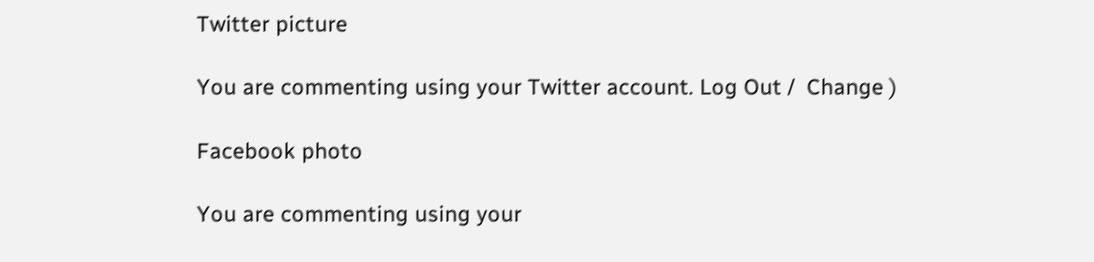Twitter picture

You are commenting using your Twitter account. Log Out /  Change )

Facebook photo

You are commenting using your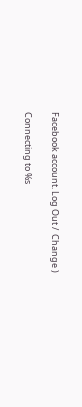Facebook account. Log Out /  Change )

Connecting to %s